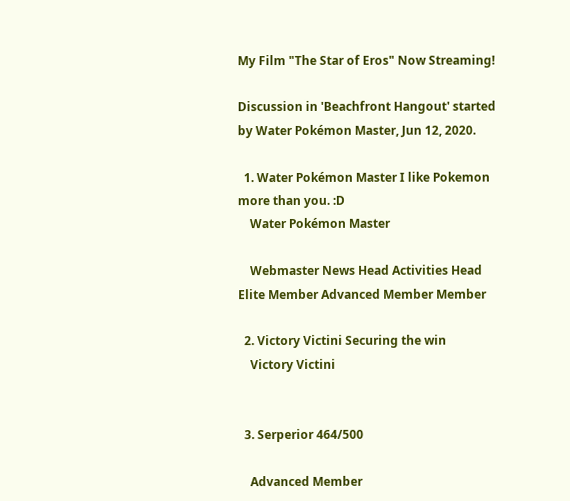My Film "The Star of Eros" Now Streaming!

Discussion in 'Beachfront Hangout' started by Water Pokémon Master, Jun 12, 2020.

  1. Water Pokémon Master I like Pokemon more than you. :D
    Water Pokémon Master

    Webmaster News Head Activities Head Elite Member Advanced Member Member

  2. Victory Victini Securing the win
    Victory Victini


  3. Serperior 464/500

    Advanced Member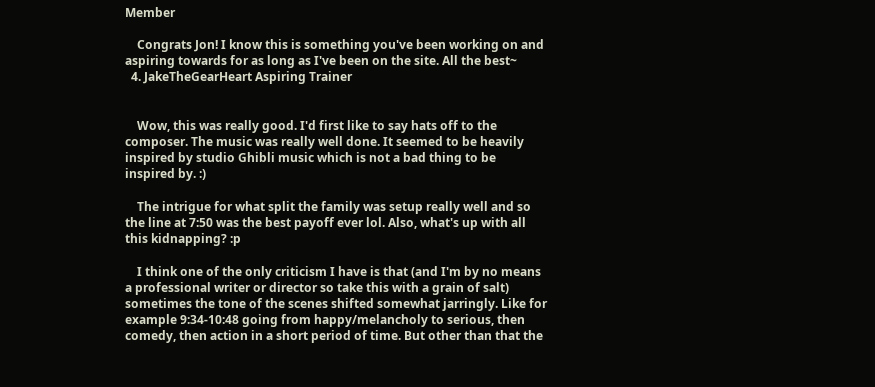Member

    Congrats Jon! I know this is something you've been working on and aspiring towards for as long as I've been on the site. All the best~
  4. JakeTheGearHeart Aspiring Trainer


    Wow, this was really good. I'd first like to say hats off to the composer. The music was really well done. It seemed to be heavily inspired by studio Ghibli music which is not a bad thing to be inspired by. :)

    The intrigue for what split the family was setup really well and so the line at 7:50 was the best payoff ever lol. Also, what's up with all this kidnapping? :p

    I think one of the only criticism I have is that (and I'm by no means a professional writer or director so take this with a grain of salt) sometimes the tone of the scenes shifted somewhat jarringly. Like for example 9:34-10:48 going from happy/melancholy to serious, then comedy, then action in a short period of time. But other than that the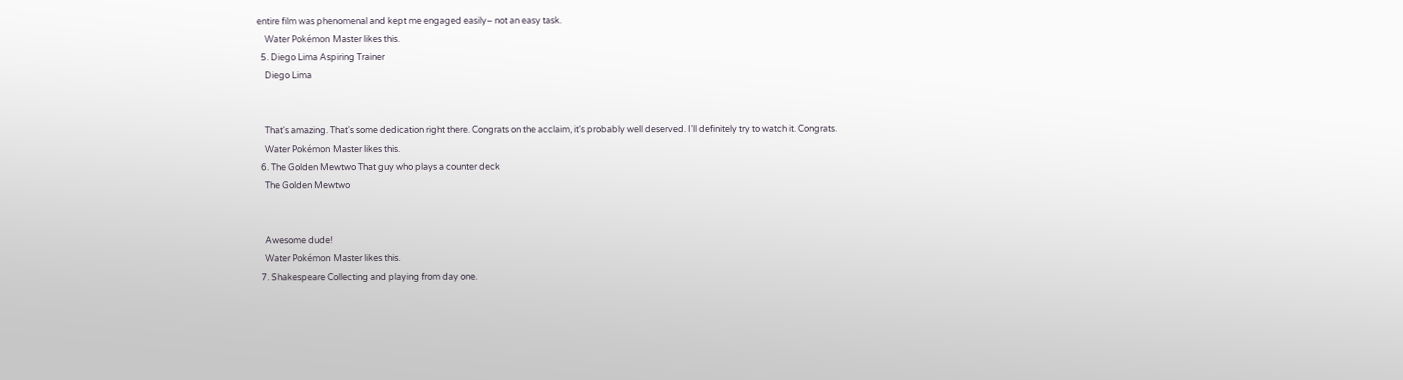entire film was phenomenal and kept me engaged easily– not an easy task.
    Water Pokémon Master likes this.
  5. Diego Lima Aspiring Trainer
    Diego Lima


    That's amazing. That's some dedication right there. Congrats on the acclaim, it's probably well deserved. I'll definitely try to watch it. Congrats.
    Water Pokémon Master likes this.
  6. The Golden Mewtwo That guy who plays a counter deck
    The Golden Mewtwo


    Awesome dude!
    Water Pokémon Master likes this.
  7. Shakespeare Collecting and playing from day one.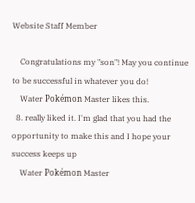Website Staff Member

    Congratulations my "son"! May you continue to be successful in whatever you do!
    Water Pokémon Master likes this.
  8. really liked it. I'm glad that you had the opportunity to make this and I hope your success keeps up
    Water Pokémon Master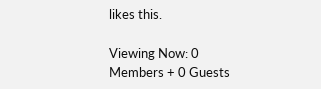likes this.

Viewing Now: 0 Members + 0 Guests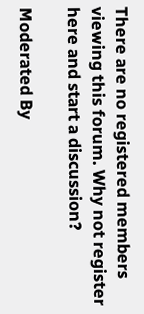There are no registered members viewing this forum. Why not register here and start a discussion?

Moderated By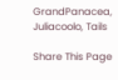GrandPanacea, Juliacoolo, Tails

Share This Page